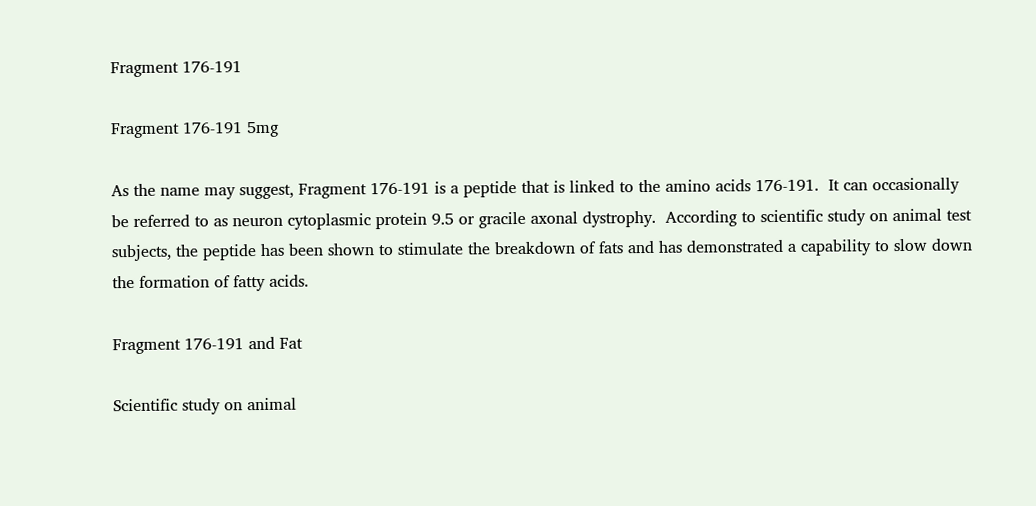Fragment 176-191

Fragment 176-191 5mg

As the name may suggest, Fragment 176-191 is a peptide that is linked to the amino acids 176-191.  It can occasionally be referred to as neuron cytoplasmic protein 9.5 or gracile axonal dystrophy.  According to scientific study on animal test subjects, the peptide has been shown to stimulate the breakdown of fats and has demonstrated a capability to slow down the formation of fatty acids.

Fragment 176-191 and Fat

Scientific study on animal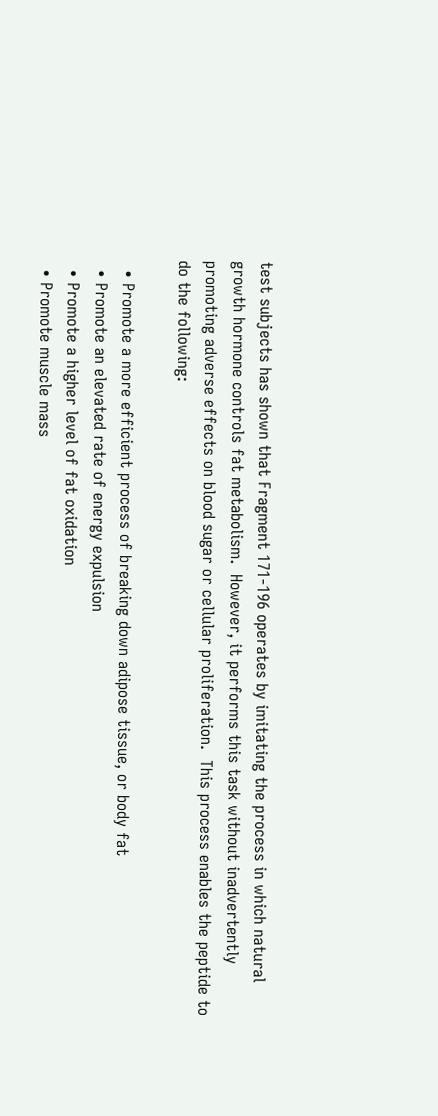test subjects has shown that Fragment 171-196 operates by imitating the process in which natural growth hormone controls fat metabolism.  However, it performs this task without inadvertently promoting adverse effects on blood sugar or cellular proliferation.  This process enables the peptide to do the following:

  • Promote a more efficient process of breaking down adipose tissue, or body fat
  • Promote an elevated rate of energy expulsion
  • Promote a higher level of fat oxidation
  • Promote muscle mass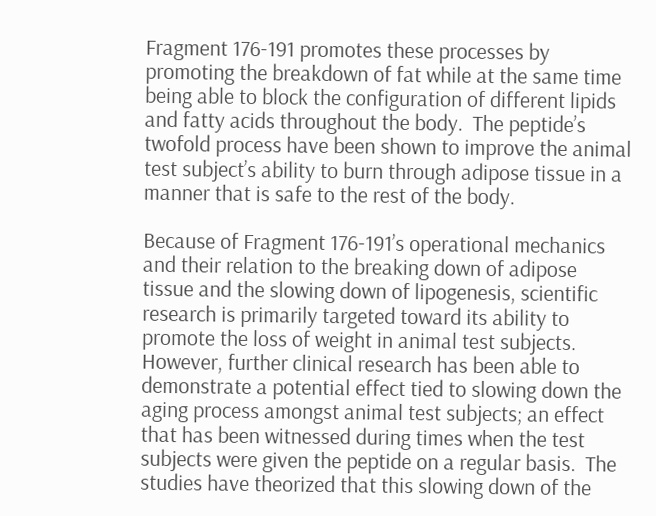Fragment 176-191 promotes these processes by promoting the breakdown of fat while at the same time being able to block the configuration of different lipids and fatty acids throughout the body.  The peptide’s twofold process have been shown to improve the animal test subject’s ability to burn through adipose tissue in a manner that is safe to the rest of the body.

Because of Fragment 176-191’s operational mechanics and their relation to the breaking down of adipose tissue and the slowing down of lipogenesis, scientific research is primarily targeted toward its ability to promote the loss of weight in animal test subjects.  However, further clinical research has been able to demonstrate a potential effect tied to slowing down the aging process amongst animal test subjects; an effect that has been witnessed during times when the test subjects were given the peptide on a regular basis.  The studies have theorized that this slowing down of the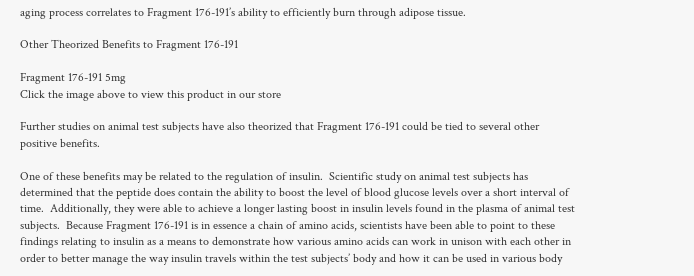aging process correlates to Fragment 176-191’s ability to efficiently burn through adipose tissue.

Other Theorized Benefits to Fragment 176-191

Fragment 176-191 5mg
Click the image above to view this product in our store

Further studies on animal test subjects have also theorized that Fragment 176-191 could be tied to several other positive benefits.

One of these benefits may be related to the regulation of insulin.  Scientific study on animal test subjects has determined that the peptide does contain the ability to boost the level of blood glucose levels over a short interval of time.  Additionally, they were able to achieve a longer lasting boost in insulin levels found in the plasma of animal test subjects.  Because Fragment 176-191 is in essence a chain of amino acids, scientists have been able to point to these findings relating to insulin as a means to demonstrate how various amino acids can work in unison with each other in order to better manage the way insulin travels within the test subjects’ body and how it can be used in various body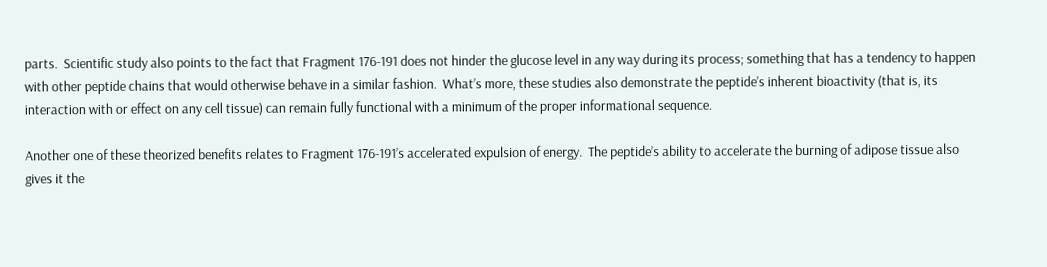parts.  Scientific study also points to the fact that Fragment 176-191 does not hinder the glucose level in any way during its process; something that has a tendency to happen with other peptide chains that would otherwise behave in a similar fashion.  What’s more, these studies also demonstrate the peptide’s inherent bioactivity (that is, its interaction with or effect on any cell tissue) can remain fully functional with a minimum of the proper informational sequence.

Another one of these theorized benefits relates to Fragment 176-191’s accelerated expulsion of energy.  The peptide’s ability to accelerate the burning of adipose tissue also gives it the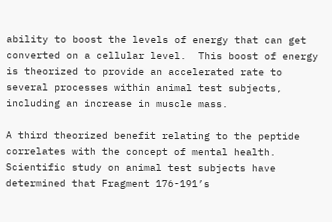ability to boost the levels of energy that can get converted on a cellular level.  This boost of energy is theorized to provide an accelerated rate to several processes within animal test subjects, including an increase in muscle mass.

A third theorized benefit relating to the peptide correlates with the concept of mental health.  Scientific study on animal test subjects have determined that Fragment 176-191’s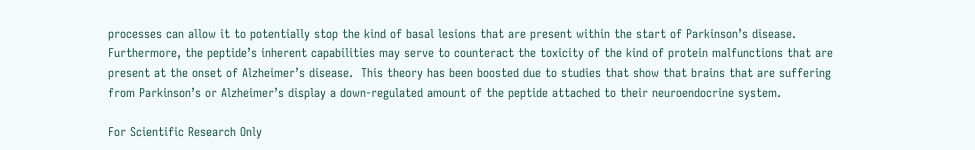processes can allow it to potentially stop the kind of basal lesions that are present within the start of Parkinson’s disease.  Furthermore, the peptide’s inherent capabilities may serve to counteract the toxicity of the kind of protein malfunctions that are present at the onset of Alzheimer’s disease.  This theory has been boosted due to studies that show that brains that are suffering from Parkinson’s or Alzheimer’s display a down-regulated amount of the peptide attached to their neuroendocrine system.

For Scientific Research Only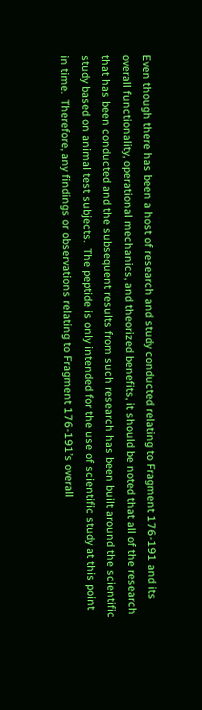Even though there has been a host of research and study conducted relating to Fragment 176-191 and its overall functionality, operational mechanics, and theorized benefits, it should be noted that all of the research that has been conducted and the subsequent results from such research has been built around the scientific study based on animal test subjects.  The peptide is only intended for the use of scientific study at this point in time.  Therefore, any findings or observations relating to Fragment 176-191’s overall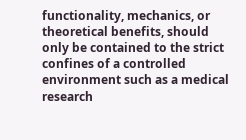functionality, mechanics, or theoretical benefits, should only be contained to the strict confines of a controlled environment such as a medical research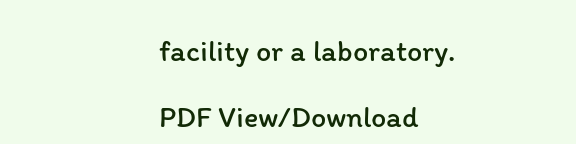facility or a laboratory.

PDF View/Download